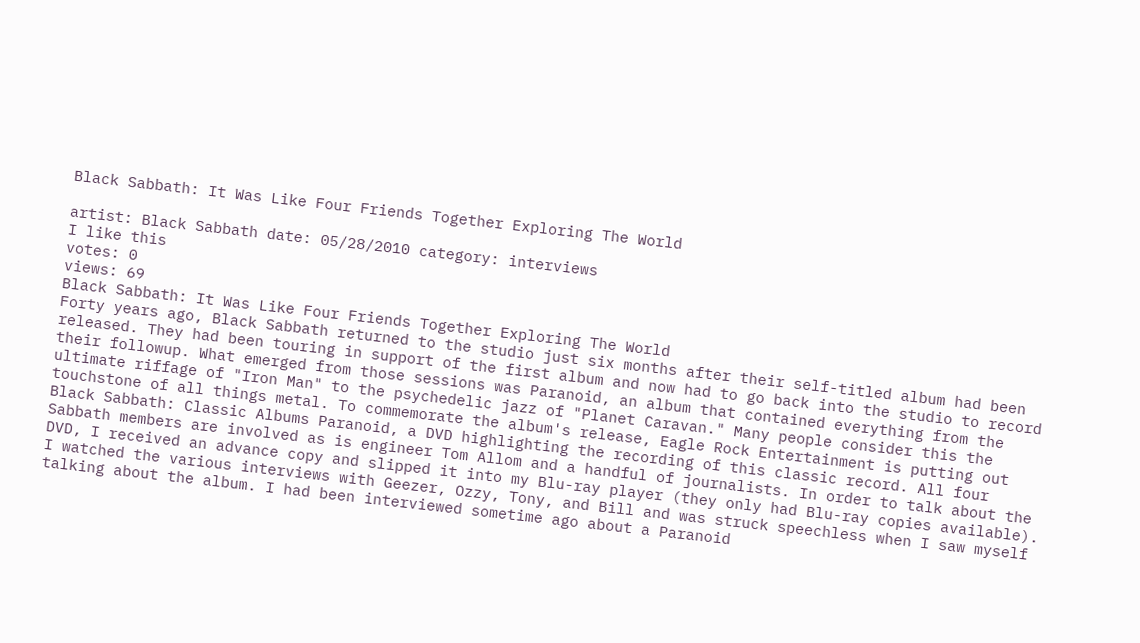Black Sabbath: It Was Like Four Friends Together Exploring The World

artist: Black Sabbath date: 05/28/2010 category: interviews
I like this
votes: 0
views: 69
Black Sabbath: It Was Like Four Friends Together Exploring The World
Forty years ago, Black Sabbath returned to the studio just six months after their self-titled album had been released. They had been touring in support of the first album and now had to go back into the studio to record their followup. What emerged from those sessions was Paranoid, an album that contained everything from the ultimate riffage of "Iron Man" to the psychedelic jazz of "Planet Caravan." Many people consider this the touchstone of all things metal. To commemorate the album's release, Eagle Rock Entertainment is putting out Black Sabbath: Classic Albums Paranoid, a DVD highlighting the recording of this classic record. All four Sabbath members are involved as is engineer Tom Allom and a handful of journalists. In order to talk about the DVD, I received an advance copy and slipped it into my Blu-ray player (they only had Blu-ray copies available). I watched the various interviews with Geezer, Ozzy, Tony, and Bill and was struck speechless when I saw myself talking about the album. I had been interviewed sometime ago about a Paranoid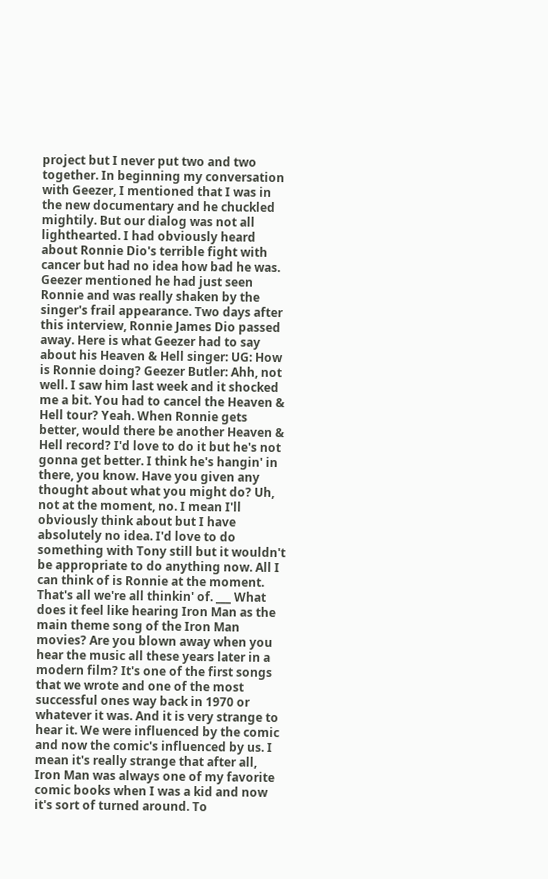project but I never put two and two together. In beginning my conversation with Geezer, I mentioned that I was in the new documentary and he chuckled mightily. But our dialog was not all lighthearted. I had obviously heard about Ronnie Dio's terrible fight with cancer but had no idea how bad he was. Geezer mentioned he had just seen Ronnie and was really shaken by the singer's frail appearance. Two days after this interview, Ronnie James Dio passed away. Here is what Geezer had to say about his Heaven & Hell singer: UG: How is Ronnie doing? Geezer Butler: Ahh, not well. I saw him last week and it shocked me a bit. You had to cancel the Heaven & Hell tour? Yeah. When Ronnie gets better, would there be another Heaven & Hell record? I'd love to do it but he's not gonna get better. I think he's hangin' in there, you know. Have you given any thought about what you might do? Uh, not at the moment, no. I mean I'll obviously think about but I have absolutely no idea. I'd love to do something with Tony still but it wouldn't be appropriate to do anything now. All I can think of is Ronnie at the moment. That's all we're all thinkin' of. ___ What does it feel like hearing Iron Man as the main theme song of the Iron Man movies? Are you blown away when you hear the music all these years later in a modern film? It's one of the first songs that we wrote and one of the most successful ones way back in 1970 or whatever it was. And it is very strange to hear it. We were influenced by the comic and now the comic's influenced by us. I mean it's really strange that after all, Iron Man was always one of my favorite comic books when I was a kid and now it's sort of turned around. To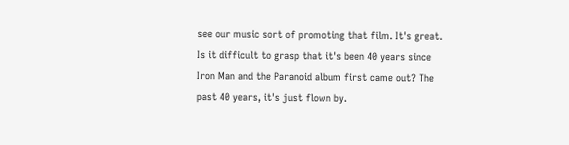see our music sort of promoting that film. It's great. Is it difficult to grasp that it's been 40 years since Iron Man and the Paranoid album first came out? The past 40 years, it's just flown by.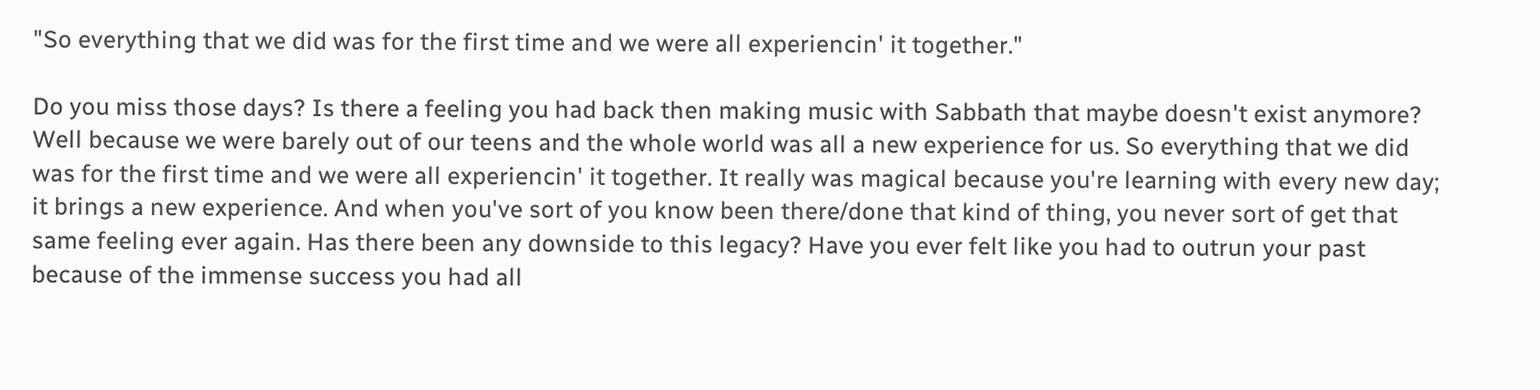"So everything that we did was for the first time and we were all experiencin' it together."

Do you miss those days? Is there a feeling you had back then making music with Sabbath that maybe doesn't exist anymore? Well because we were barely out of our teens and the whole world was all a new experience for us. So everything that we did was for the first time and we were all experiencin' it together. It really was magical because you're learning with every new day; it brings a new experience. And when you've sort of you know been there/done that kind of thing, you never sort of get that same feeling ever again. Has there been any downside to this legacy? Have you ever felt like you had to outrun your past because of the immense success you had all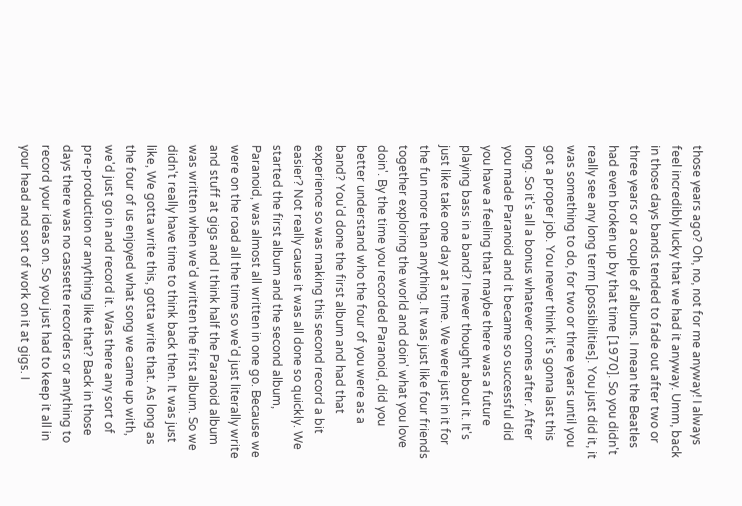those years ago? Oh, no, not for me anyway! I always feel incredibly lucky that we had it anyway. Umm, back in those days bands tended to fade out after two or three years or a couple of albums. I mean the Beatles had even broken up by that time [1970]. So you didn't really see any long term [possibilities]. You just did it, it was something to do, for two or three years until you got a proper job. You never think it's gonna last this long. So it's all a bonus whatever comes after. After you made Paranoid and it became so successful did you have a feeling that maybe there was a future playing bass in a band? I never thought about it. It's just like take one day at a time. We were just in it for the fun more than anything. It was just like four friends together exploring the world and doin' what you love doin'. By the time you recorded Paranoid, did you better understand who the four of you were as a band? You'd done the first album and had that experience so was making this second record a bit easier? Not really cause it was all done so quickly. We started the first album and the second album, Paranoid, was almost all written in one go. Because we were on the road all the time so we'd just literally write and stuff at gigs and I think half the Paranoid album was written when we'd written the first album. So we didn't really have time to think back then. It was just like, We gotta write this, gotta write that. As long as the four of us enjoyed what song we came up with, we'd just go in and record it. Was there any sort of pre-production or anything like that? Back in those days there was no cassette recorders or anything to record your ideas on. So you just had to keep it all in your head and sort of work on it at gigs. I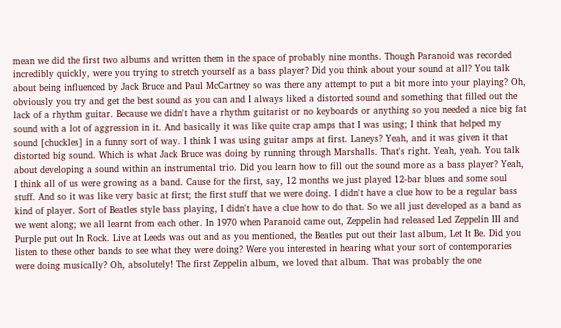mean we did the first two albums and written them in the space of probably nine months. Though Paranoid was recorded incredibly quickly, were you trying to stretch yourself as a bass player? Did you think about your sound at all? You talk about being influenced by Jack Bruce and Paul McCartney so was there any attempt to put a bit more into your playing? Oh, obviously you try and get the best sound as you can and I always liked a distorted sound and something that filled out the lack of a rhythm guitar. Because we didn't have a rhythm guitarist or no keyboards or anything so you needed a nice big fat sound with a lot of aggression in it. And basically it was like quite crap amps that I was using; I think that helped my sound [chuckles] in a funny sort of way. I think I was using guitar amps at first. Laneys? Yeah, and it was given it that distorted big sound. Which is what Jack Bruce was doing by running through Marshalls. That's right. Yeah, yeah. You talk about developing a sound within an instrumental trio. Did you learn how to fill out the sound more as a bass player? Yeah, I think all of us were growing as a band. Cause for the first, say, 12 months we just played 12-bar blues and some soul stuff. And so it was like very basic at first; the first stuff that we were doing. I didn't have a clue how to be a regular bass kind of player. Sort of Beatles style bass playing, I didn't have a clue how to do that. So we all just developed as a band as we went along; we all learnt from each other. In 1970 when Paranoid came out, Zeppelin had released Led Zeppelin III and Purple put out In Rock. Live at Leeds was out and as you mentioned, the Beatles put out their last album, Let It Be. Did you listen to these other bands to see what they were doing? Were you interested in hearing what your sort of contemporaries were doing musically? Oh, absolutely! The first Zeppelin album, we loved that album. That was probably the one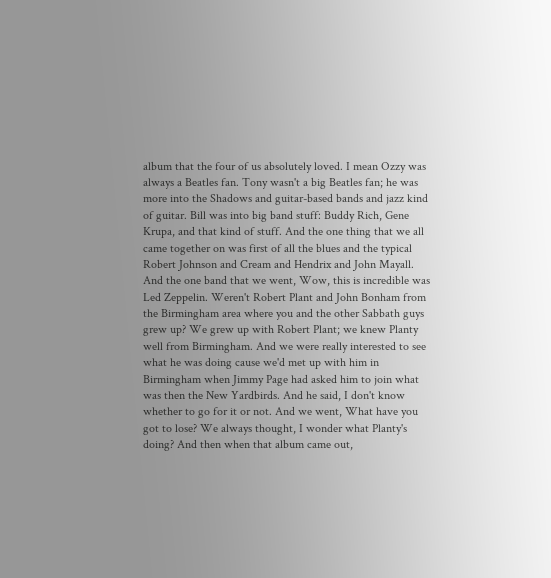album that the four of us absolutely loved. I mean Ozzy was always a Beatles fan. Tony wasn't a big Beatles fan; he was more into the Shadows and guitar-based bands and jazz kind of guitar. Bill was into big band stuff: Buddy Rich, Gene Krupa, and that kind of stuff. And the one thing that we all came together on was first of all the blues and the typical Robert Johnson and Cream and Hendrix and John Mayall. And the one band that we went, Wow, this is incredible was Led Zeppelin. Weren't Robert Plant and John Bonham from the Birmingham area where you and the other Sabbath guys grew up? We grew up with Robert Plant; we knew Planty well from Birmingham. And we were really interested to see what he was doing cause we'd met up with him in Birmingham when Jimmy Page had asked him to join what was then the New Yardbirds. And he said, I don't know whether to go for it or not. And we went, What have you got to lose? We always thought, I wonder what Planty's doing? And then when that album came out,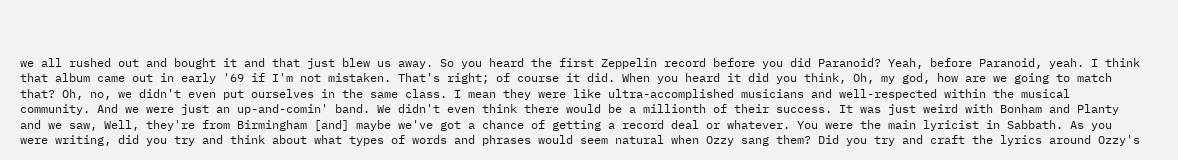we all rushed out and bought it and that just blew us away. So you heard the first Zeppelin record before you did Paranoid? Yeah, before Paranoid, yeah. I think that album came out in early '69 if I'm not mistaken. That's right; of course it did. When you heard it did you think, Oh, my god, how are we going to match that? Oh, no, we didn't even put ourselves in the same class. I mean they were like ultra-accomplished musicians and well-respected within the musical community. And we were just an up-and-comin' band. We didn't even think there would be a millionth of their success. It was just weird with Bonham and Planty and we saw, Well, they're from Birmingham [and] maybe we've got a chance of getting a record deal or whatever. You were the main lyricist in Sabbath. As you were writing, did you try and think about what types of words and phrases would seem natural when Ozzy sang them? Did you try and craft the lyrics around Ozzy's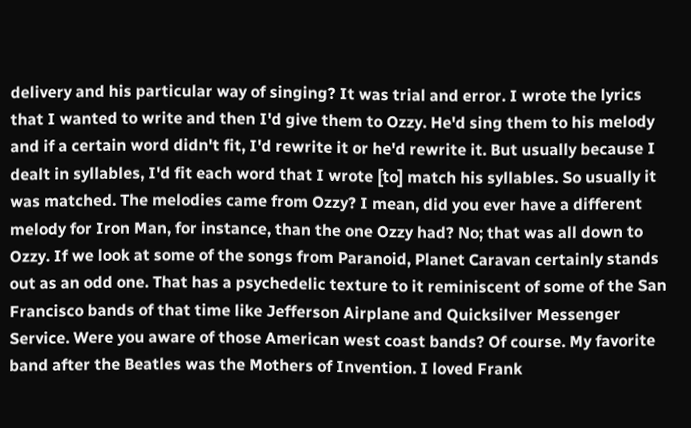delivery and his particular way of singing? It was trial and error. I wrote the lyrics that I wanted to write and then I'd give them to Ozzy. He'd sing them to his melody and if a certain word didn't fit, I'd rewrite it or he'd rewrite it. But usually because I dealt in syllables, I'd fit each word that I wrote [to] match his syllables. So usually it was matched. The melodies came from Ozzy? I mean, did you ever have a different melody for Iron Man, for instance, than the one Ozzy had? No; that was all down to Ozzy. If we look at some of the songs from Paranoid, Planet Caravan certainly stands out as an odd one. That has a psychedelic texture to it reminiscent of some of the San Francisco bands of that time like Jefferson Airplane and Quicksilver Messenger Service. Were you aware of those American west coast bands? Of course. My favorite band after the Beatles was the Mothers of Invention. I loved Frank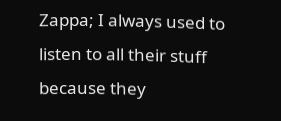Zappa; I always used to listen to all their stuff because they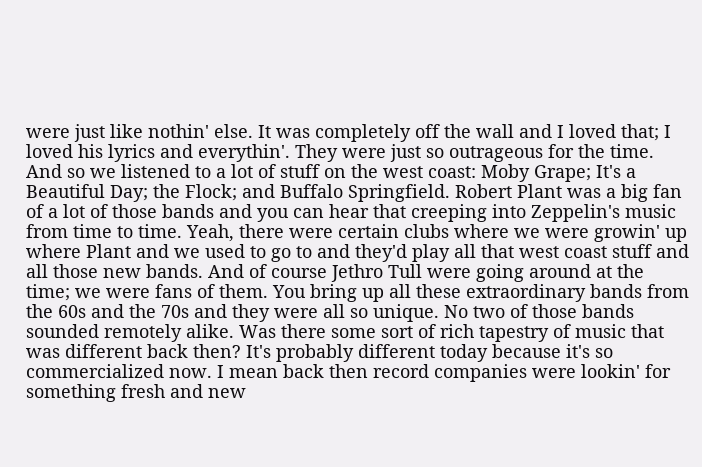were just like nothin' else. It was completely off the wall and I loved that; I loved his lyrics and everythin'. They were just so outrageous for the time. And so we listened to a lot of stuff on the west coast: Moby Grape; It's a Beautiful Day; the Flock; and Buffalo Springfield. Robert Plant was a big fan of a lot of those bands and you can hear that creeping into Zeppelin's music from time to time. Yeah, there were certain clubs where we were growin' up where Plant and we used to go to and they'd play all that west coast stuff and all those new bands. And of course Jethro Tull were going around at the time; we were fans of them. You bring up all these extraordinary bands from the 60s and the 70s and they were all so unique. No two of those bands sounded remotely alike. Was there some sort of rich tapestry of music that was different back then? It's probably different today because it's so commercialized now. I mean back then record companies were lookin' for something fresh and new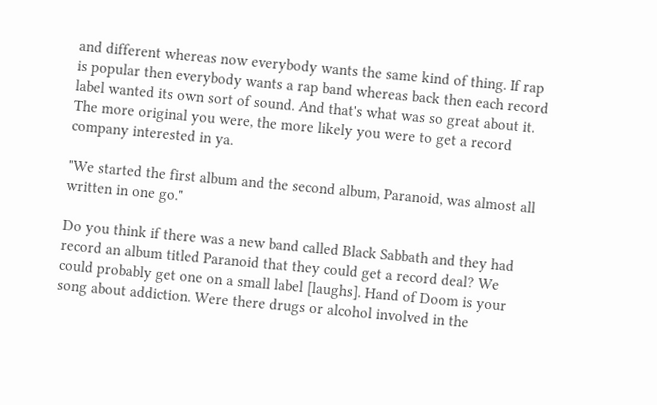and different whereas now everybody wants the same kind of thing. If rap is popular then everybody wants a rap band whereas back then each record label wanted its own sort of sound. And that's what was so great about it. The more original you were, the more likely you were to get a record company interested in ya.

"We started the first album and the second album, Paranoid, was almost all written in one go."

Do you think if there was a new band called Black Sabbath and they had record an album titled Paranoid that they could get a record deal? We could probably get one on a small label [laughs]. Hand of Doom is your song about addiction. Were there drugs or alcohol involved in the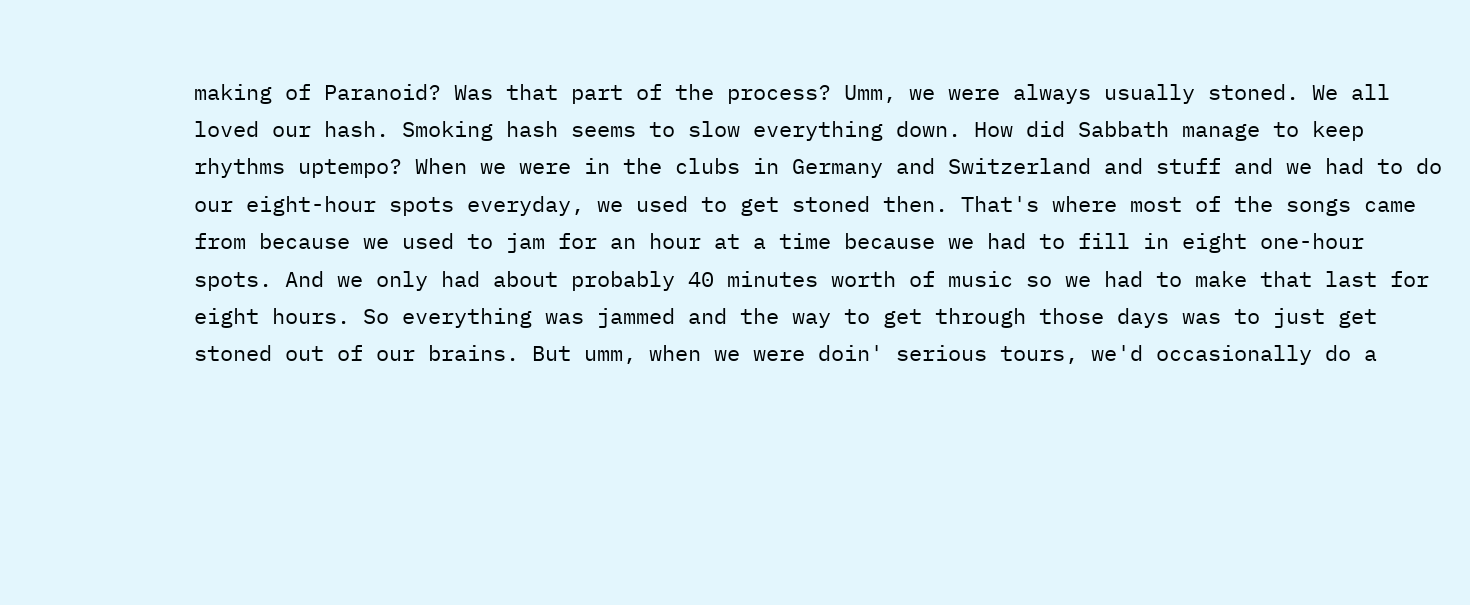making of Paranoid? Was that part of the process? Umm, we were always usually stoned. We all loved our hash. Smoking hash seems to slow everything down. How did Sabbath manage to keep rhythms uptempo? When we were in the clubs in Germany and Switzerland and stuff and we had to do our eight-hour spots everyday, we used to get stoned then. That's where most of the songs came from because we used to jam for an hour at a time because we had to fill in eight one-hour spots. And we only had about probably 40 minutes worth of music so we had to make that last for eight hours. So everything was jammed and the way to get through those days was to just get stoned out of our brains. But umm, when we were doin' serious tours, we'd occasionally do a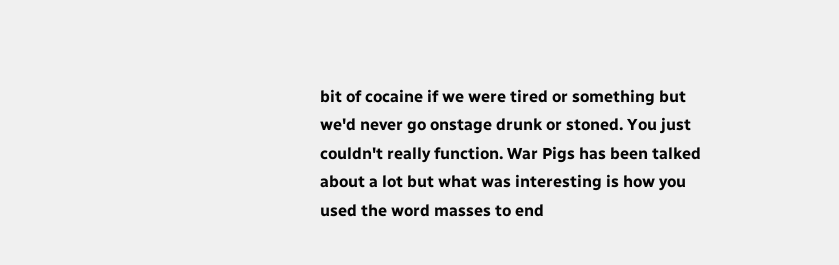bit of cocaine if we were tired or something but we'd never go onstage drunk or stoned. You just couldn't really function. War Pigs has been talked about a lot but what was interesting is how you used the word masses to end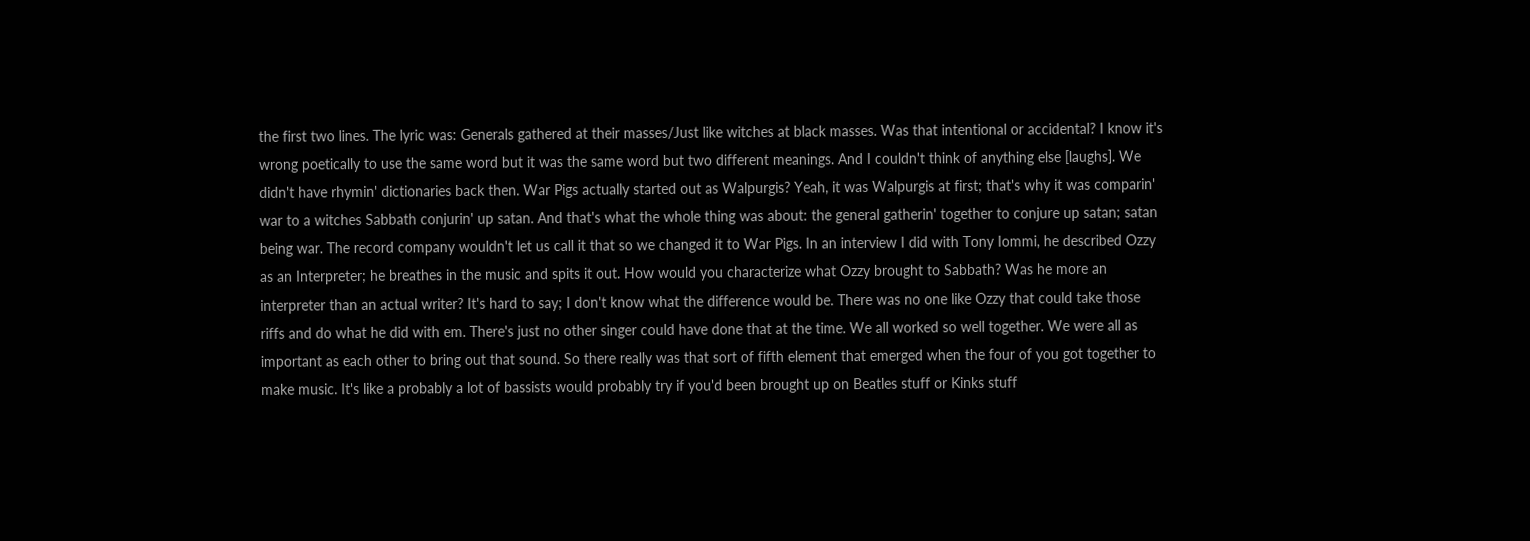the first two lines. The lyric was: Generals gathered at their masses/Just like witches at black masses. Was that intentional or accidental? I know it's wrong poetically to use the same word but it was the same word but two different meanings. And I couldn't think of anything else [laughs]. We didn't have rhymin' dictionaries back then. War Pigs actually started out as Walpurgis? Yeah, it was Walpurgis at first; that's why it was comparin' war to a witches Sabbath conjurin' up satan. And that's what the whole thing was about: the general gatherin' together to conjure up satan; satan being war. The record company wouldn't let us call it that so we changed it to War Pigs. In an interview I did with Tony Iommi, he described Ozzy as an Interpreter; he breathes in the music and spits it out. How would you characterize what Ozzy brought to Sabbath? Was he more an interpreter than an actual writer? It's hard to say; I don't know what the difference would be. There was no one like Ozzy that could take those riffs and do what he did with em. There's just no other singer could have done that at the time. We all worked so well together. We were all as important as each other to bring out that sound. So there really was that sort of fifth element that emerged when the four of you got together to make music. It's like a probably a lot of bassists would probably try if you'd been brought up on Beatles stuff or Kinks stuff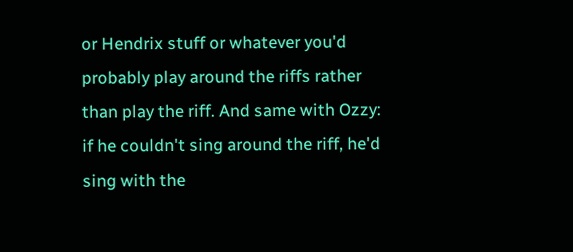or Hendrix stuff or whatever you'd probably play around the riffs rather than play the riff. And same with Ozzy: if he couldn't sing around the riff, he'd sing with the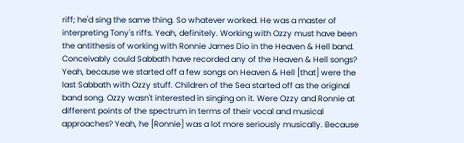riff; he'd sing the same thing. So whatever worked. He was a master of interpreting Tony's riffs. Yeah, definitely. Working with Ozzy must have been the antithesis of working with Ronnie James Dio in the Heaven & Hell band. Conceivably could Sabbath have recorded any of the Heaven & Hell songs? Yeah, because we started off a few songs on Heaven & Hell [that] were the last Sabbath with Ozzy stuff. Children of the Sea started off as the original band song. Ozzy wasn't interested in singing on it. Were Ozzy and Ronnie at different points of the spectrum in terms of their vocal and musical approaches? Yeah, he [Ronnie] was a lot more seriously musically. Because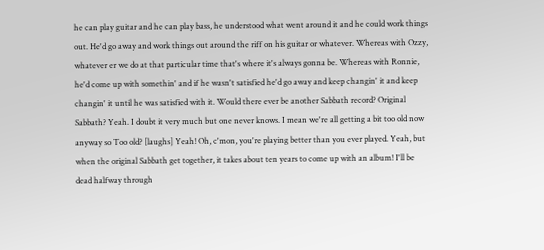he can play guitar and he can play bass, he understood what went around it and he could work things out. He'd go away and work things out around the riff on his guitar or whatever. Whereas with Ozzy, whatever er we do at that particular time that's where it's always gonna be. Whereas with Ronnie, he'd come up with somethin' and if he wasn't satisfied he'd go away and keep changin' it and keep changin' it until he was satisfied with it. Would there ever be another Sabbath record? Original Sabbath? Yeah. I doubt it very much but one never knows. I mean we're all getting a bit too old now anyway so Too old? [laughs] Yeah! Oh, c'mon, you're playing better than you ever played. Yeah, but when the original Sabbath get together, it takes about ten years to come up with an album! I'll be dead halfway through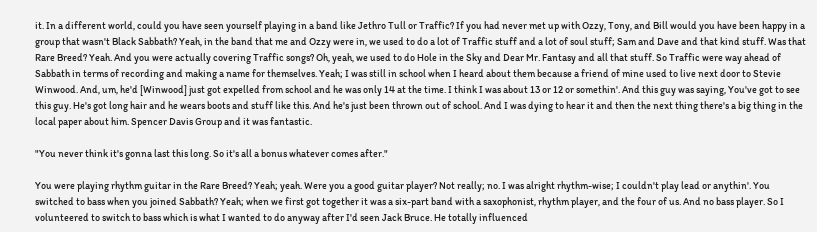it. In a different world, could you have seen yourself playing in a band like Jethro Tull or Traffic? If you had never met up with Ozzy, Tony, and Bill would you have been happy in a group that wasn't Black Sabbath? Yeah, in the band that me and Ozzy were in, we used to do a lot of Traffic stuff and a lot of soul stuff; Sam and Dave and that kind stuff. Was that Rare Breed? Yeah. And you were actually covering Traffic songs? Oh, yeah, we used to do Hole in the Sky and Dear Mr. Fantasy and all that stuff. So Traffic were way ahead of Sabbath in terms of recording and making a name for themselves. Yeah; I was still in school when I heard about them because a friend of mine used to live next door to Stevie Winwood. And, um, he'd [Winwood] just got expelled from school and he was only 14 at the time. I think I was about 13 or 12 or somethin'. And this guy was saying, You've got to see this guy. He's got long hair and he wears boots and stuff like this. And he's just been thrown out of school. And I was dying to hear it and then the next thing there's a big thing in the local paper about him. Spencer Davis Group and it was fantastic.

"You never think it's gonna last this long. So it's all a bonus whatever comes after."

You were playing rhythm guitar in the Rare Breed? Yeah; yeah. Were you a good guitar player? Not really; no. I was alright rhythm-wise; I couldn't play lead or anythin'. You switched to bass when you joined Sabbath? Yeah; when we first got together it was a six-part band with a saxophonist, rhythm player, and the four of us. And no bass player. So I volunteered to switch to bass which is what I wanted to do anyway after I'd seen Jack Bruce. He totally influenced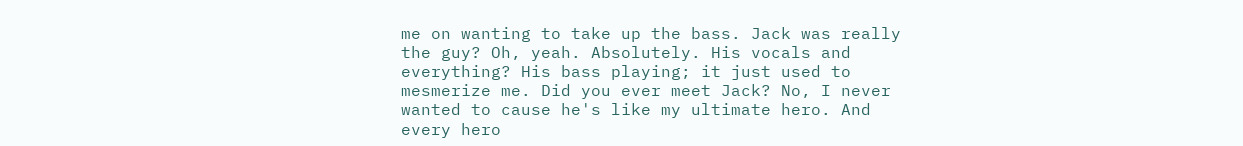me on wanting to take up the bass. Jack was really the guy? Oh, yeah. Absolutely. His vocals and everything? His bass playing; it just used to mesmerize me. Did you ever meet Jack? No, I never wanted to cause he's like my ultimate hero. And every hero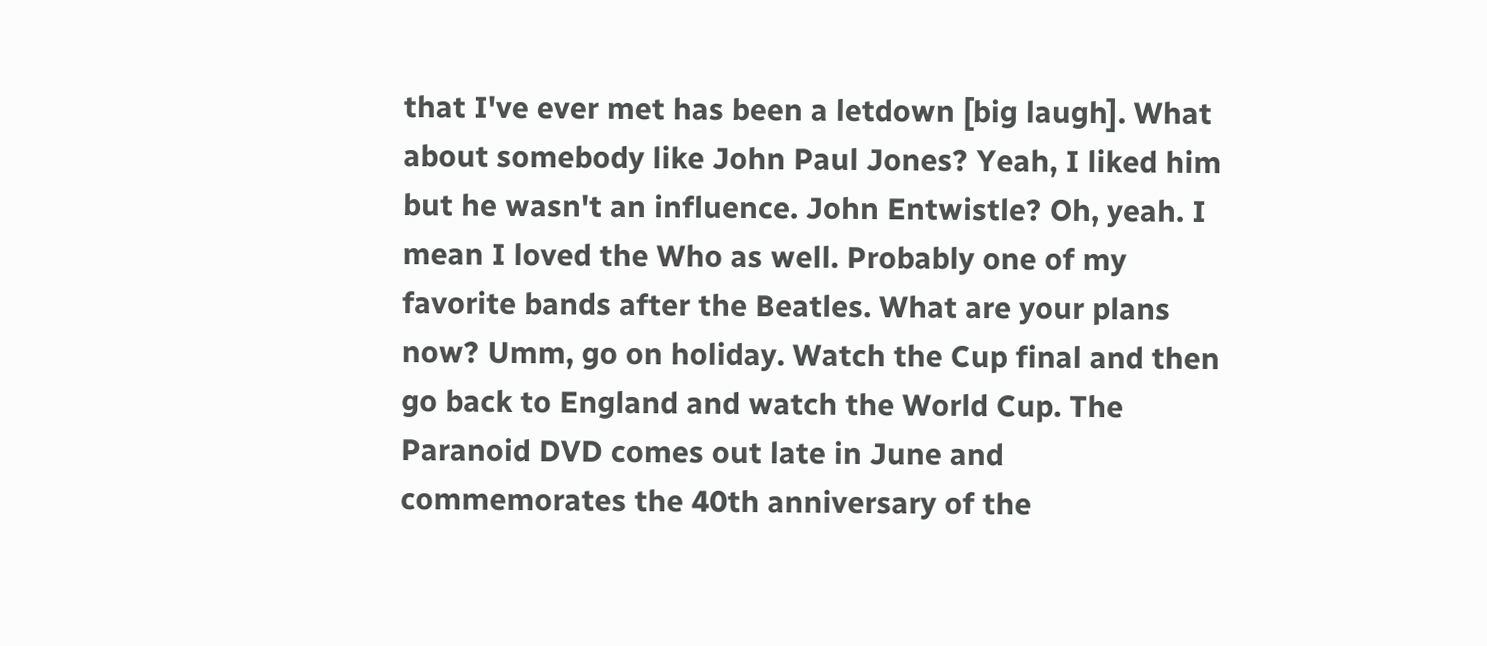that I've ever met has been a letdown [big laugh]. What about somebody like John Paul Jones? Yeah, I liked him but he wasn't an influence. John Entwistle? Oh, yeah. I mean I loved the Who as well. Probably one of my favorite bands after the Beatles. What are your plans now? Umm, go on holiday. Watch the Cup final and then go back to England and watch the World Cup. The Paranoid DVD comes out late in June and commemorates the 40th anniversary of the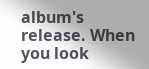album's release. When you look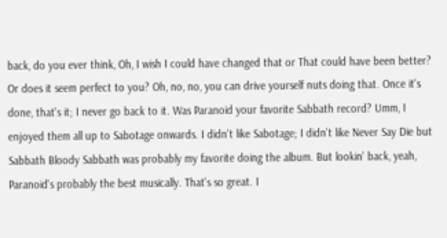back, do you ever think, Oh, I wish I could have changed that or That could have been better? Or does it seem perfect to you? Oh, no, no, you can drive yourself nuts doing that. Once it's done, that's it; I never go back to it. Was Paranoid your favorite Sabbath record? Umm, I enjoyed them all up to Sabotage onwards. I didn't like Sabotage; I didn't like Never Say Die but Sabbath Bloody Sabbath was probably my favorite doing the album. But lookin' back, yeah, Paranoid's probably the best musically. That's so great. I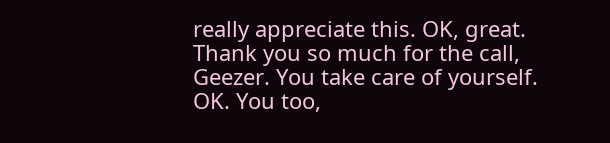really appreciate this. OK, great. Thank you so much for the call, Geezer. You take care of yourself. OK. You too,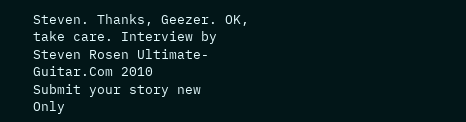Steven. Thanks, Geezer. OK, take care. Interview by Steven Rosen Ultimate-Guitar.Com 2010
Submit your story new
Only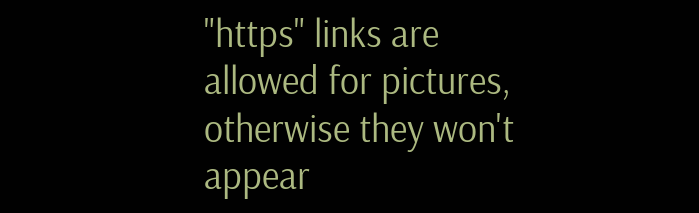"https" links are allowed for pictures,
otherwise they won't appear